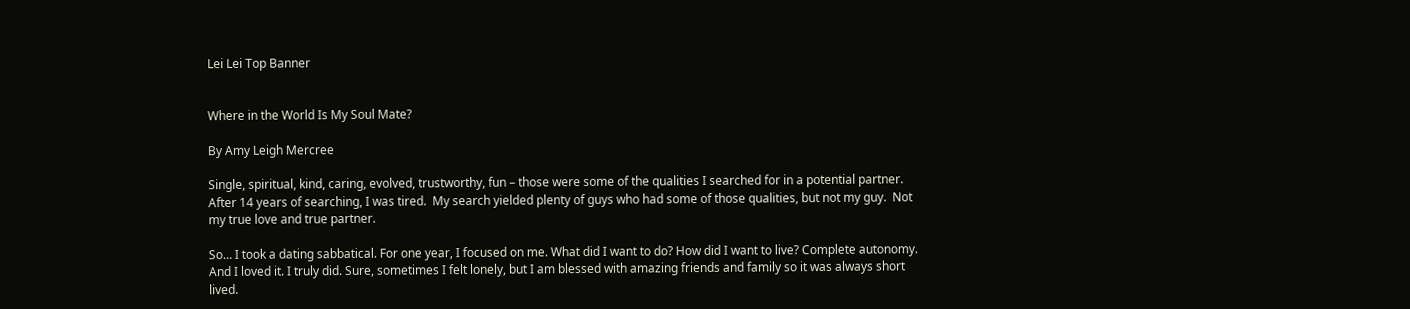Lei Lei Top Banner


Where in the World Is My Soul Mate?

By Amy Leigh Mercree

Single, spiritual, kind, caring, evolved, trustworthy, fun – those were some of the qualities I searched for in a potential partner. After 14 years of searching, I was tired.  My search yielded plenty of guys who had some of those qualities, but not my guy.  Not my true love and true partner.

So… I took a dating sabbatical. For one year, I focused on me. What did I want to do? How did I want to live? Complete autonomy. And I loved it. I truly did. Sure, sometimes I felt lonely, but I am blessed with amazing friends and family so it was always short lived.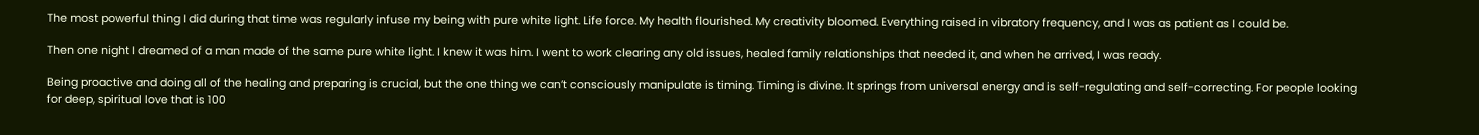The most powerful thing I did during that time was regularly infuse my being with pure white light. Life force. My health flourished. My creativity bloomed. Everything raised in vibratory frequency, and I was as patient as I could be.

Then one night I dreamed of a man made of the same pure white light. I knew it was him. I went to work clearing any old issues, healed family relationships that needed it, and when he arrived, I was ready.

Being proactive and doing all of the healing and preparing is crucial, but the one thing we can’t consciously manipulate is timing. Timing is divine. It springs from universal energy and is self-regulating and self-correcting. For people looking for deep, spiritual love that is 100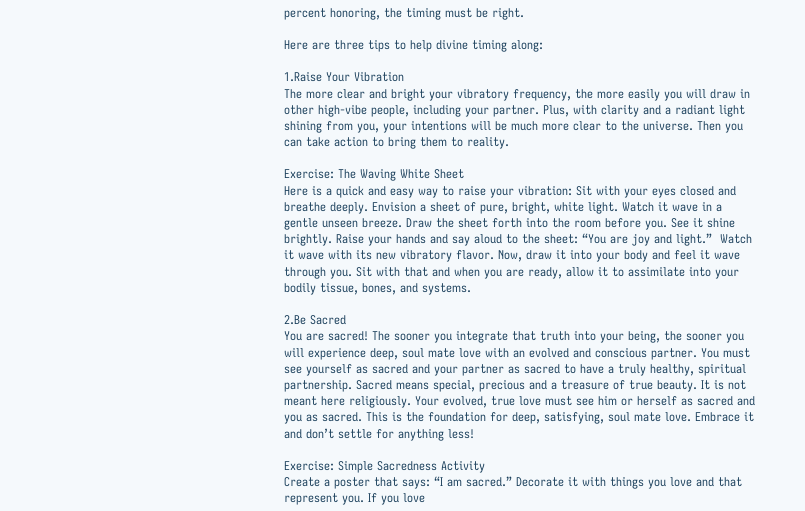percent honoring, the timing must be right.

Here are three tips to help divine timing along:

1.Raise Your Vibration
The more clear and bright your vibratory frequency, the more easily you will draw in other high-vibe people, including your partner. Plus, with clarity and a radiant light shining from you, your intentions will be much more clear to the universe. Then you can take action to bring them to reality.

Exercise: The Waving White Sheet
Here is a quick and easy way to raise your vibration: Sit with your eyes closed and breathe deeply. Envision a sheet of pure, bright, white light. Watch it wave in a gentle unseen breeze. Draw the sheet forth into the room before you. See it shine brightly. Raise your hands and say aloud to the sheet: “You are joy and light.”  Watch it wave with its new vibratory flavor. Now, draw it into your body and feel it wave through you. Sit with that and when you are ready, allow it to assimilate into your bodily tissue, bones, and systems.

2.Be Sacred
You are sacred! The sooner you integrate that truth into your being, the sooner you will experience deep, soul mate love with an evolved and conscious partner. You must see yourself as sacred and your partner as sacred to have a truly healthy, spiritual partnership. Sacred means special, precious and a treasure of true beauty. It is not meant here religiously. Your evolved, true love must see him or herself as sacred and you as sacred. This is the foundation for deep, satisfying, soul mate love. Embrace it and don’t settle for anything less!

Exercise: Simple Sacredness Activity
Create a poster that says: “I am sacred.” Decorate it with things you love and that represent you. If you love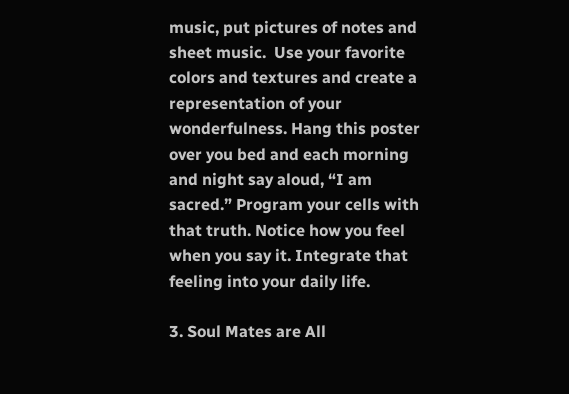music, put pictures of notes and sheet music.  Use your favorite colors and textures and create a representation of your wonderfulness. Hang this poster over you bed and each morning and night say aloud, “I am sacred.” Program your cells with that truth. Notice how you feel when you say it. Integrate that feeling into your daily life.

3. Soul Mates are All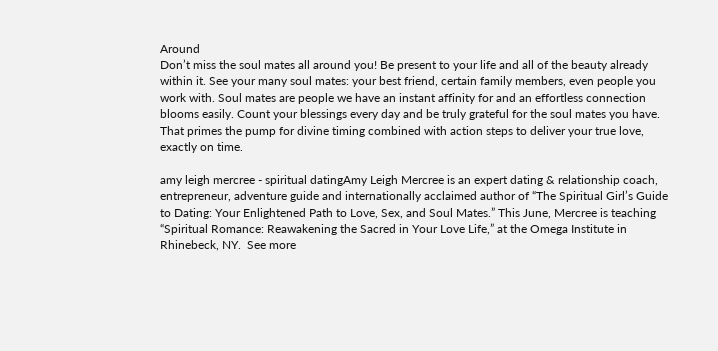Around
Don’t miss the soul mates all around you! Be present to your life and all of the beauty already within it. See your many soul mates: your best friend, certain family members, even people you work with. Soul mates are people we have an instant affinity for and an effortless connection blooms easily. Count your blessings every day and be truly grateful for the soul mates you have. That primes the pump for divine timing combined with action steps to deliver your true love, exactly on time.

amy leigh mercree - spiritual datingAmy Leigh Mercree is an expert dating & relationship coach, entrepreneur, adventure guide and internationally acclaimed author of “The Spiritual Girl’s Guide to Dating: Your Enlightened Path to Love, Sex, and Soul Mates.” This June, Mercree is teaching “Spiritual Romance: Reawakening the Sacred in Your Love Life,” at the Omega Institute in Rhinebeck, NY.  See more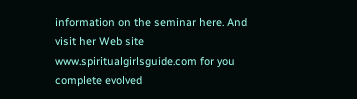information on the seminar here. And visit her Web site www.spiritualgirlsguide.com for you complete evolved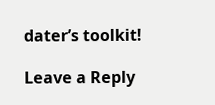dater’s toolkit!

Leave a Reply